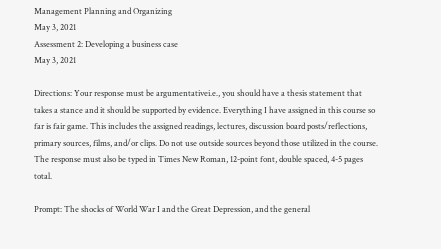Management Planning and Organizing
May 3, 2021
Assessment 2: Developing a business case
May 3, 2021

Directions: Your response must be argumentativei.e., you should have a thesis statement that takes a stance and it should be supported by evidence. Everything I have assigned in this course so far is fair game. This includes the assigned readings, lectures, discussion board posts/reflections, primary sources, films, and/or clips. Do not use outside sources beyond those utilized in the course. The response must also be typed in Times New Roman, 12-point font, double spaced, 4-5 pages total.

Prompt: The shocks of World War I and the Great Depression, and the general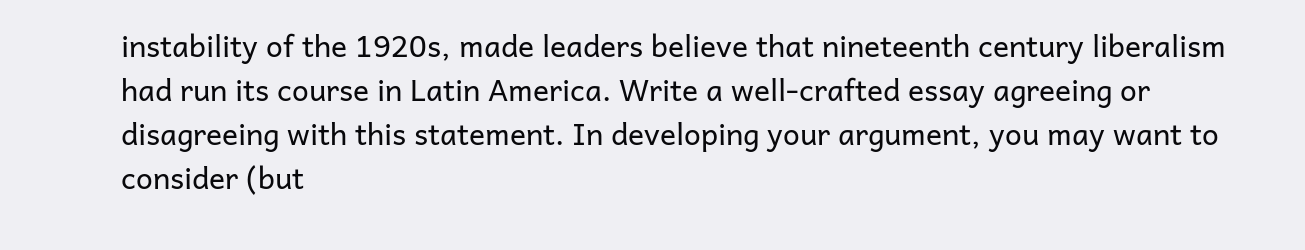instability of the 1920s, made leaders believe that nineteenth century liberalism had run its course in Latin America. Write a well-crafted essay agreeing or disagreeing with this statement. In developing your argument, you may want to consider (but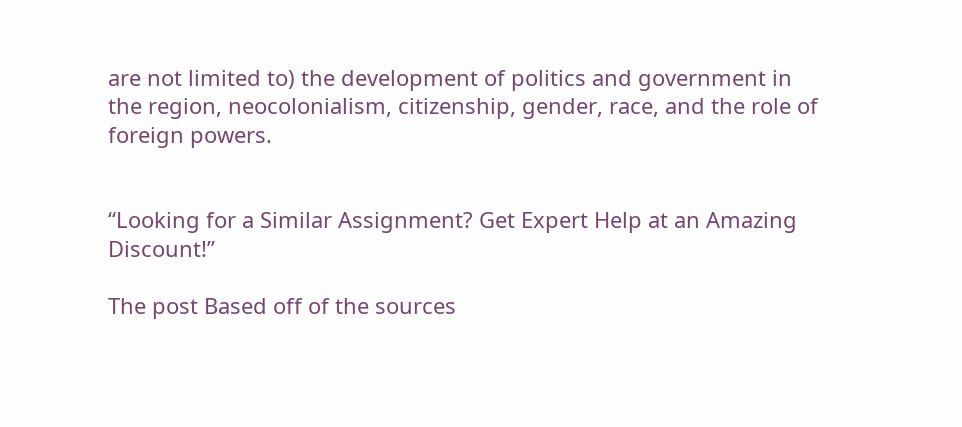are not limited to) the development of politics and government in the region, neocolonialism, citizenship, gender, race, and the role of foreign powers.


“Looking for a Similar Assignment? Get Expert Help at an Amazing Discount!”

The post Based off of the sources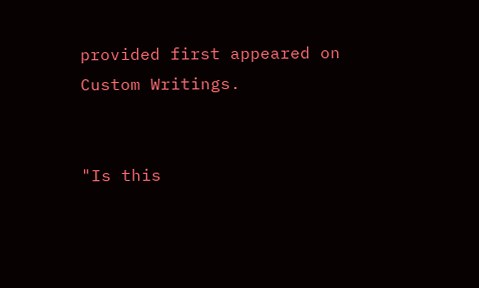provided first appeared on Custom Writings.


"Is this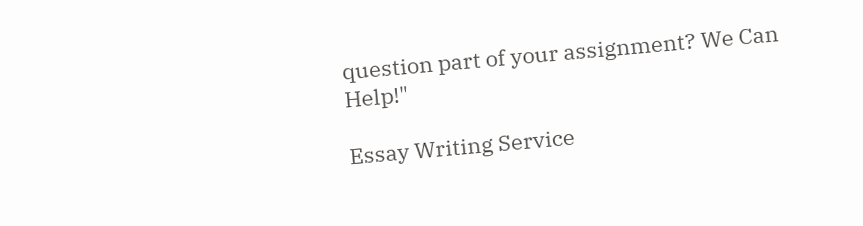question part of your assignment? We Can Help!"

Essay Writing Service